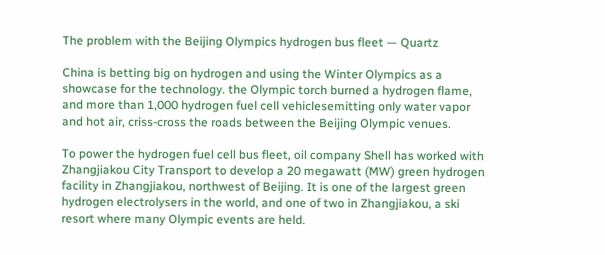The problem with the Beijing Olympics hydrogen bus fleet — Quartz

China is betting big on hydrogen and using the Winter Olympics as a showcase for the technology. the Olympic torch burned a hydrogen flame, and more than 1,000 hydrogen fuel cell vehiclesemitting only water vapor and hot air, criss-cross the roads between the Beijing Olympic venues.

To power the hydrogen fuel cell bus fleet, oil company Shell has worked with Zhangjiakou City Transport to develop a 20 megawatt (MW) green hydrogen facility in Zhangjiakou, northwest of Beijing. It is one of the largest green hydrogen electrolysers in the world, and one of two in Zhangjiakou, a ski resort where many Olympic events are held.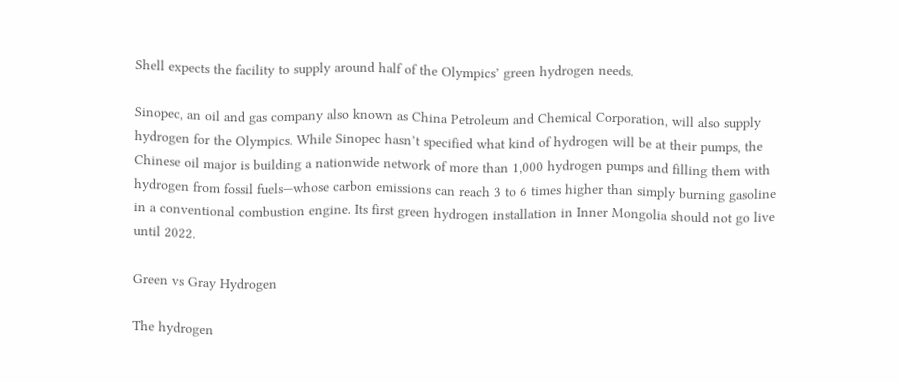Shell expects the facility to supply around half of the Olympics’ green hydrogen needs.

Sinopec, an oil and gas company also known as China Petroleum and Chemical Corporation, will also supply hydrogen for the Olympics. While Sinopec hasn’t specified what kind of hydrogen will be at their pumps, the Chinese oil major is building a nationwide network of more than 1,000 hydrogen pumps and filling them with hydrogen from fossil fuels—whose carbon emissions can reach 3 to 6 times higher than simply burning gasoline in a conventional combustion engine. Its first green hydrogen installation in Inner Mongolia should not go live until 2022.

Green vs Gray Hydrogen

The hydrogen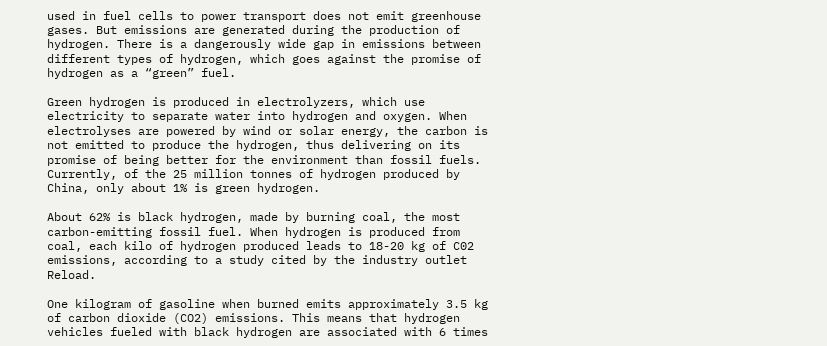used in fuel cells to power transport does not emit greenhouse gases. But emissions are generated during the production of hydrogen. There is a dangerously wide gap in emissions between different types of hydrogen, which goes against the promise of hydrogen as a “green” fuel.

Green hydrogen is produced in electrolyzers, which use electricity to separate water into hydrogen and oxygen. When electrolyses are powered by wind or solar energy, the carbon is not emitted to produce the hydrogen, thus delivering on its promise of being better for the environment than fossil fuels. Currently, of the 25 million tonnes of hydrogen produced by China, only about 1% is green hydrogen.

About 62% is black hydrogen, made by burning coal, the most carbon-emitting fossil fuel. When hydrogen is produced from coal, each kilo of hydrogen produced leads to 18-20 kg of C02 emissions, according to a study cited by the industry outlet Reload.

One kilogram of gasoline when burned emits approximately 3.5 kg of carbon dioxide (CO2) emissions. This means that hydrogen vehicles fueled with black hydrogen are associated with 6 times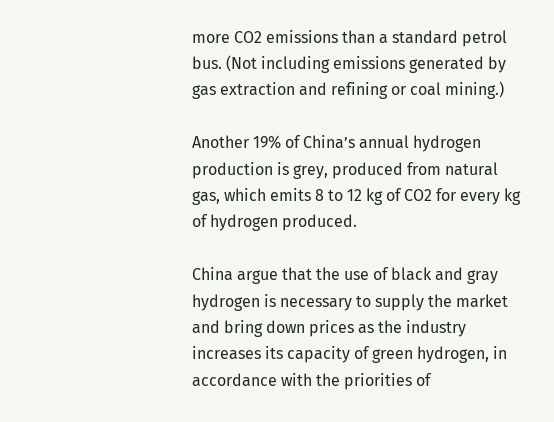more CO2 emissions than a standard petrol bus. (Not including emissions generated by gas extraction and refining or coal mining.)

Another 19% of China’s annual hydrogen production is grey, produced from natural gas, which emits 8 to 12 kg of CO2 for every kg of hydrogen produced.

China argue that the use of black and gray hydrogen is necessary to supply the market and bring down prices as the industry increases its capacity of green hydrogen, in accordance with the priorities of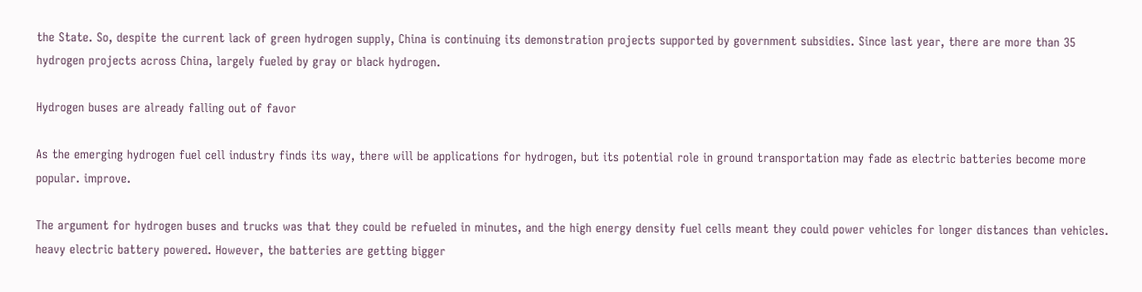the State. So, despite the current lack of green hydrogen supply, China is continuing its demonstration projects supported by government subsidies. Since last year, there are more than 35 hydrogen projects across China, largely fueled by gray or black hydrogen.

Hydrogen buses are already falling out of favor

As the emerging hydrogen fuel cell industry finds its way, there will be applications for hydrogen, but its potential role in ground transportation may fade as electric batteries become more popular. improve.

The argument for hydrogen buses and trucks was that they could be refueled in minutes, and the high energy density fuel cells meant they could power vehicles for longer distances than vehicles. heavy electric battery powered. However, the batteries are getting bigger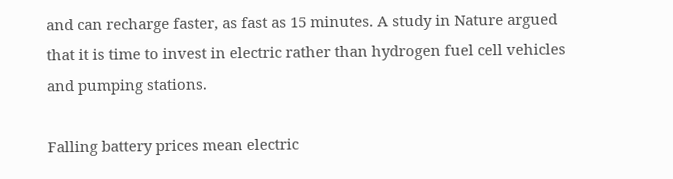and can recharge faster, as fast as 15 minutes. A study in Nature argued that it is time to invest in electric rather than hydrogen fuel cell vehicles and pumping stations.

Falling battery prices mean electric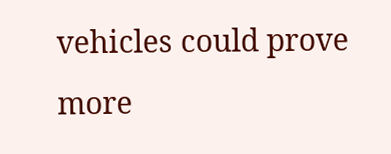vehicles could prove more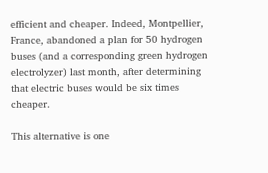efficient and cheaper. Indeed, Montpellier, France, abandoned a plan for 50 hydrogen buses (and a corresponding green hydrogen electrolyzer) last month, after determining that electric buses would be six times cheaper.

This alternative is one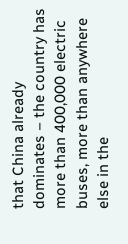that China already dominates – the country has more than 400,000 electric buses, more than anywhere else in the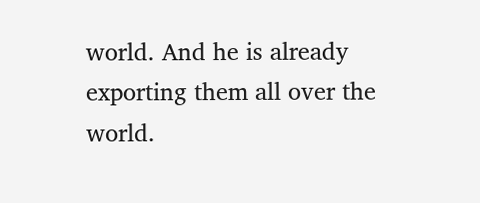world. And he is already exporting them all over the world.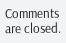Comments are closed.